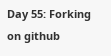Day 55: Forking on github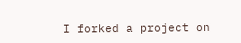I forked a project on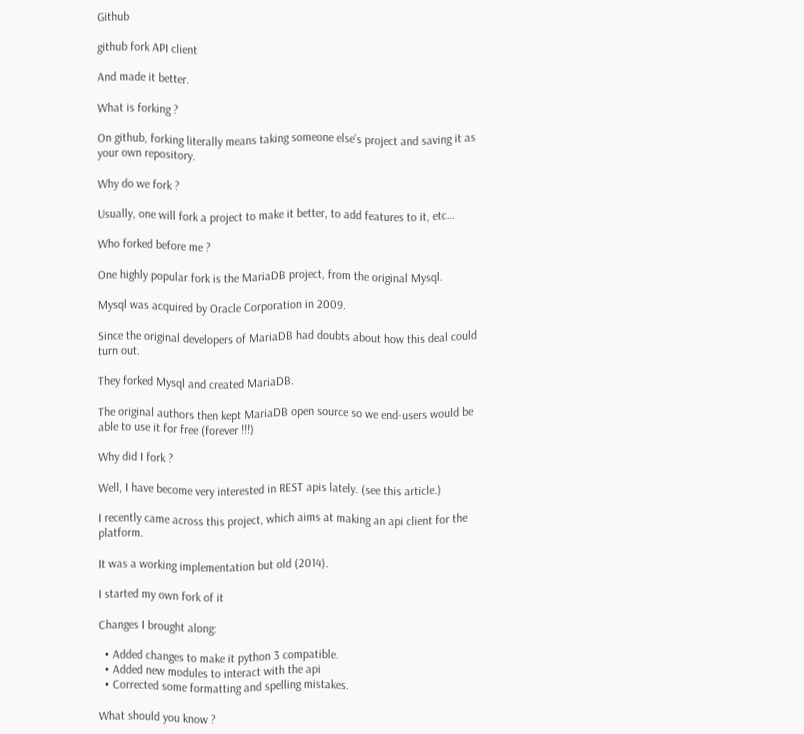Github

github fork API client

And made it better.

What is forking ?

On github, forking literally means taking someone else’s project and saving it as your own repository.

Why do we fork ?

Usually, one will fork a project to make it better, to add features to it, etc…

Who forked before me ?

One highly popular fork is the MariaDB project, from the original Mysql.

Mysql was acquired by Oracle Corporation in 2009.

Since the original developers of MariaDB had doubts about how this deal could turn out.

They forked Mysql and created MariaDB.

The original authors then kept MariaDB open source so we end-users would be able to use it for free (forever !!!)

Why did I fork ?

Well, I have become very interested in REST apis lately. (see this article.)

I recently came across this project, which aims at making an api client for the platform.

It was a working implementation but old (2014).

I started my own fork of it

Changes I brought along:

  • Added changes to make it python 3 compatible.
  • Added new modules to interact with the api
  • Corrected some formatting and spelling mistakes.

What should you know ?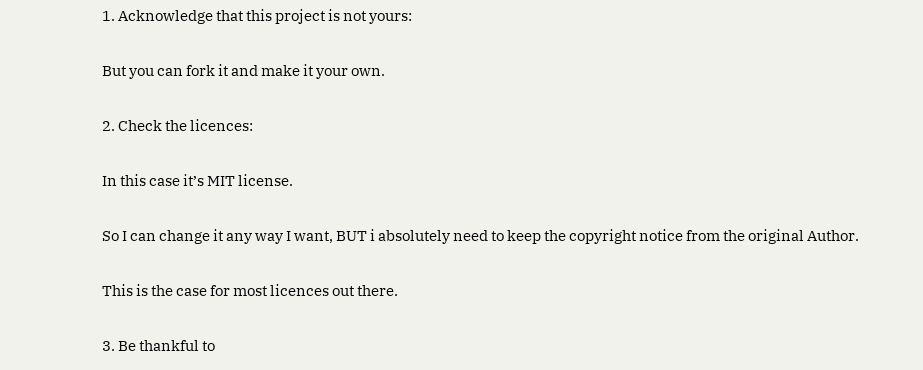1. Acknowledge that this project is not yours:

But you can fork it and make it your own.

2. Check the licences:

In this case it’s MIT license.

So I can change it any way I want, BUT i absolutely need to keep the copyright notice from the original Author.

This is the case for most licences out there.

3. Be thankful to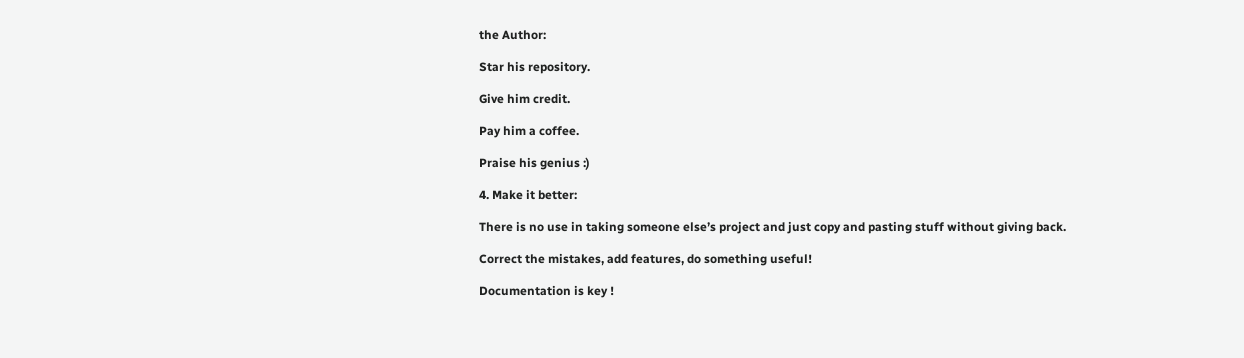the Author:

Star his repository.

Give him credit.

Pay him a coffee.

Praise his genius :)

4. Make it better:

There is no use in taking someone else’s project and just copy and pasting stuff without giving back.

Correct the mistakes, add features, do something useful!

Documentation is key !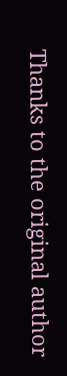Thanks to the original author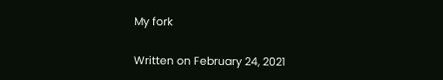My fork

Written on February 24, 2021